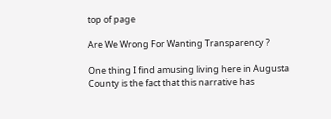top of page

Are We Wrong For Wanting Transparency ?

One thing I find amusing living here in Augusta County is the fact that this narrative has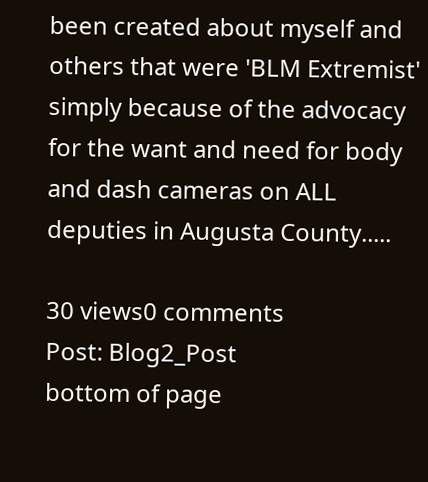been created about myself and others that were 'BLM Extremist' simply because of the advocacy for the want and need for body and dash cameras on ALL deputies in Augusta County.....

30 views0 comments
Post: Blog2_Post
bottom of page